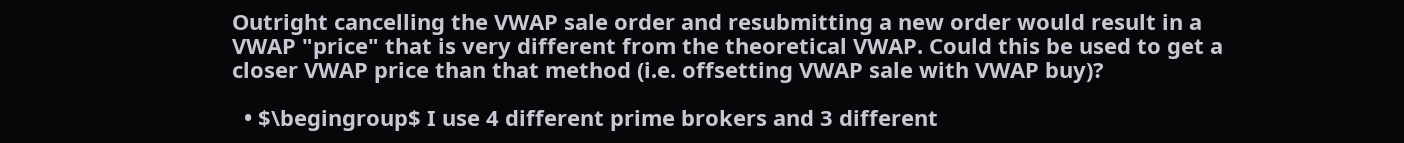Outright cancelling the VWAP sale order and resubmitting a new order would result in a VWAP "price" that is very different from the theoretical VWAP. Could this be used to get a closer VWAP price than that method (i.e. offsetting VWAP sale with VWAP buy)?

  • $\begingroup$ I use 4 different prime brokers and 3 different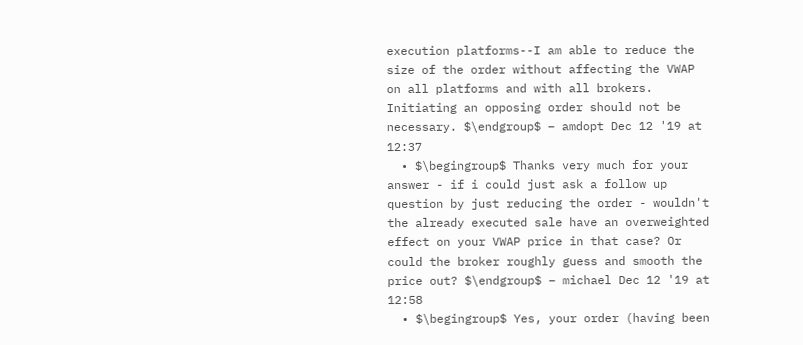execution platforms--I am able to reduce the size of the order without affecting the VWAP on all platforms and with all brokers. Initiating an opposing order should not be necessary. $\endgroup$ – amdopt Dec 12 '19 at 12:37
  • $\begingroup$ Thanks very much for your answer - if i could just ask a follow up question by just reducing the order - wouldn't the already executed sale have an overweighted effect on your VWAP price in that case? Or could the broker roughly guess and smooth the price out? $\endgroup$ – michael Dec 12 '19 at 12:58
  • $\begingroup$ Yes, your order (having been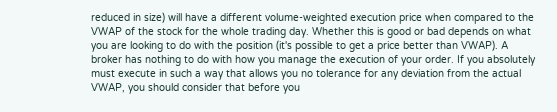reduced in size) will have a different volume-weighted execution price when compared to the VWAP of the stock for the whole trading day. Whether this is good or bad depends on what you are looking to do with the position (it's possible to get a price better than VWAP). A broker has nothing to do with how you manage the execution of your order. If you absolutely must execute in such a way that allows you no tolerance for any deviation from the actual VWAP, you should consider that before you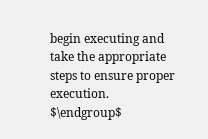begin executing and take the appropriate steps to ensure proper execution. $\endgroup$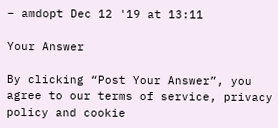– amdopt Dec 12 '19 at 13:11

Your Answer

By clicking “Post Your Answer”, you agree to our terms of service, privacy policy and cookie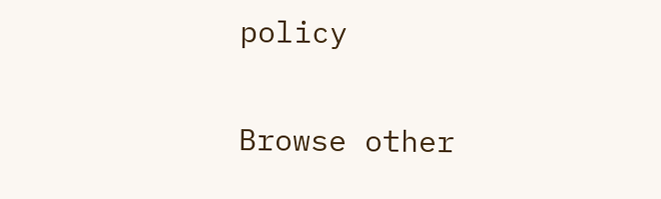policy

Browse other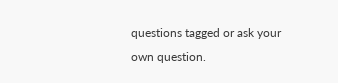questions tagged or ask your own question.